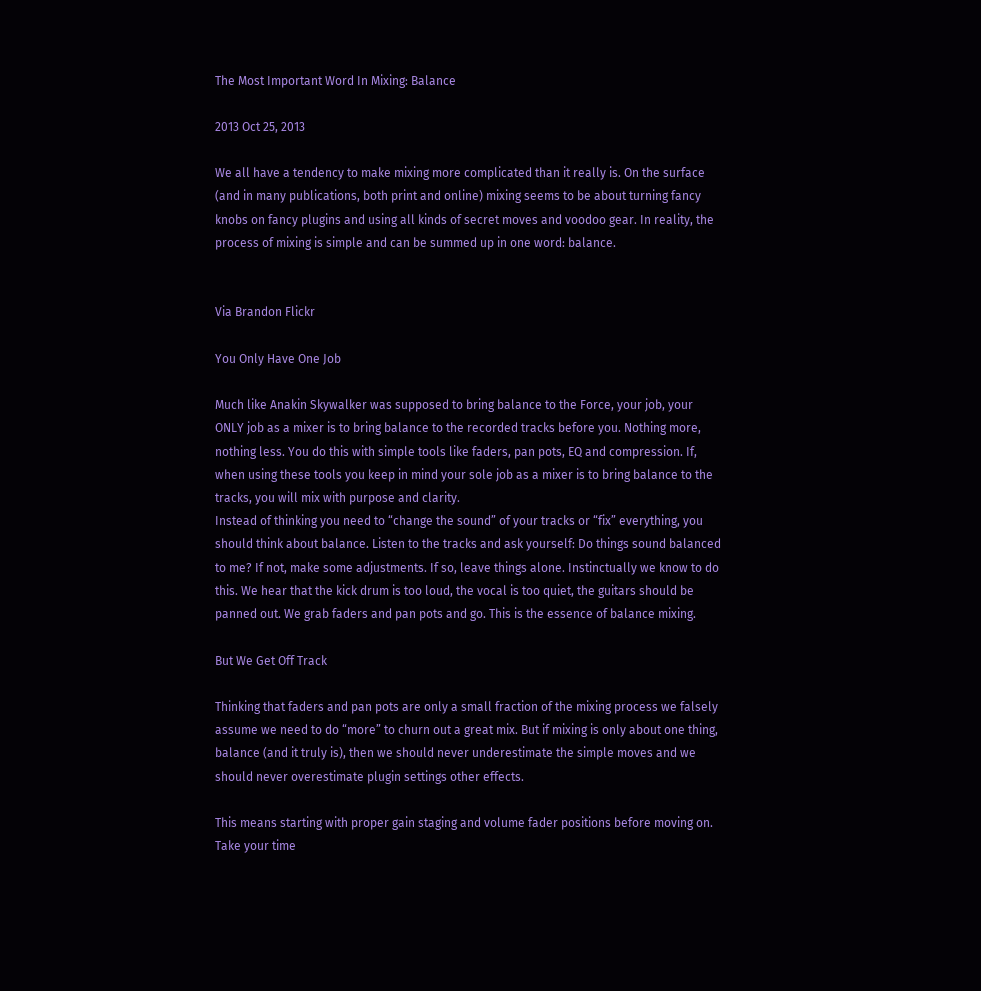The Most Important Word In Mixing: Balance

2013 Oct 25, 2013

We all have a tendency to make mixing more complicated than it really is. On the surface (and in many publications, both print and online) mixing seems to be about turning fancy knobs on fancy plugins and using all kinds of secret moves and voodoo gear. In reality, the process of mixing is simple and can be summed up in one word: balance.


Via Brandon Flickr

You Only Have One Job

Much like Anakin Skywalker was supposed to bring balance to the Force, your job, your ONLY job as a mixer is to bring balance to the recorded tracks before you. Nothing more, nothing less. You do this with simple tools like faders, pan pots, EQ and compression. If, when using these tools you keep in mind your sole job as a mixer is to bring balance to the tracks, you will mix with purpose and clarity.
Instead of thinking you need to “change the sound” of your tracks or “fix” everything, you should think about balance. Listen to the tracks and ask yourself: Do things sound balanced to me? If not, make some adjustments. If so, leave things alone. Instinctually we know to do this. We hear that the kick drum is too loud, the vocal is too quiet, the guitars should be panned out. We grab faders and pan pots and go. This is the essence of balance mixing.

But We Get Off Track

Thinking that faders and pan pots are only a small fraction of the mixing process we falsely assume we need to do “more” to churn out a great mix. But if mixing is only about one thing, balance (and it truly is), then we should never underestimate the simple moves and we should never overestimate plugin settings other effects.

This means starting with proper gain staging and volume fader positions before moving on. Take your time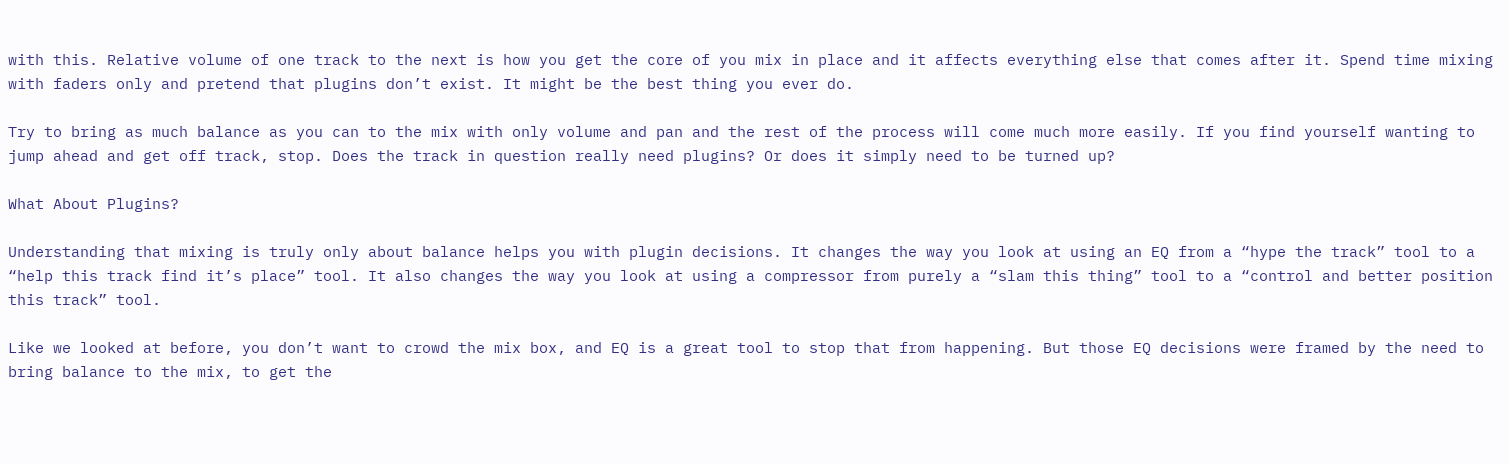with this. Relative volume of one track to the next is how you get the core of you mix in place and it affects everything else that comes after it. Spend time mixing with faders only and pretend that plugins don’t exist. It might be the best thing you ever do.

Try to bring as much balance as you can to the mix with only volume and pan and the rest of the process will come much more easily. If you find yourself wanting to jump ahead and get off track, stop. Does the track in question really need plugins? Or does it simply need to be turned up?

What About Plugins?

Understanding that mixing is truly only about balance helps you with plugin decisions. It changes the way you look at using an EQ from a “hype the track” tool to a “help this track find it’s place” tool. It also changes the way you look at using a compressor from purely a “slam this thing” tool to a “control and better position this track” tool.

Like we looked at before, you don’t want to crowd the mix box, and EQ is a great tool to stop that from happening. But those EQ decisions were framed by the need to bring balance to the mix, to get the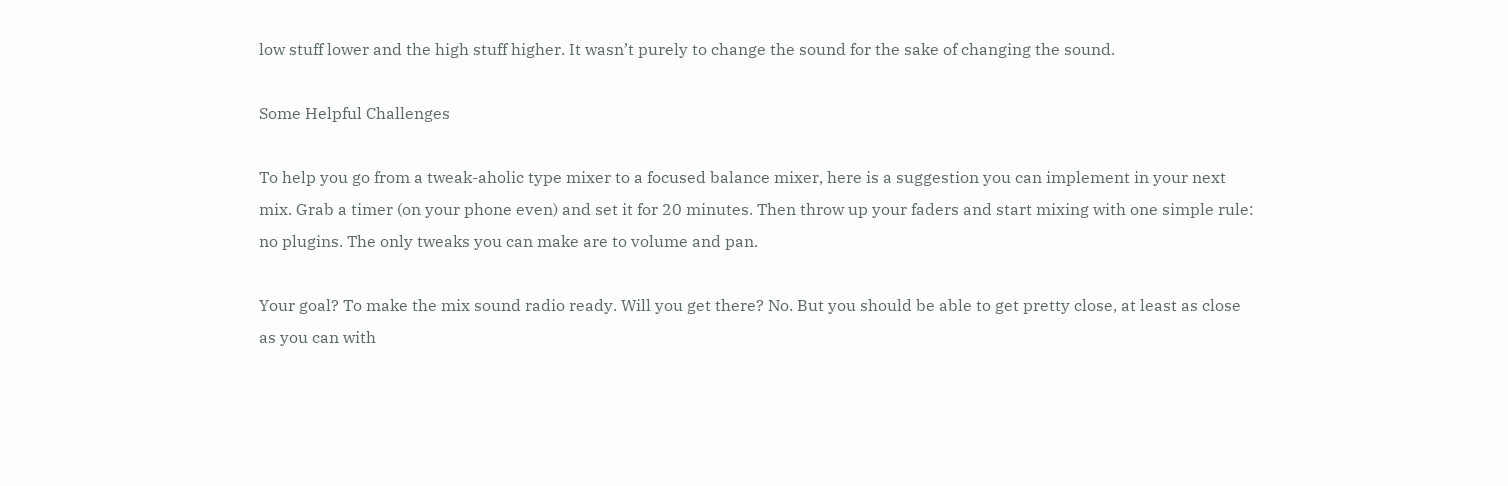low stuff lower and the high stuff higher. It wasn’t purely to change the sound for the sake of changing the sound.

Some Helpful Challenges

To help you go from a tweak-aholic type mixer to a focused balance mixer, here is a suggestion you can implement in your next mix. Grab a timer (on your phone even) and set it for 20 minutes. Then throw up your faders and start mixing with one simple rule: no plugins. The only tweaks you can make are to volume and pan.

Your goal? To make the mix sound radio ready. Will you get there? No. But you should be able to get pretty close, at least as close as you can with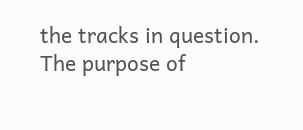the tracks in question. The purpose of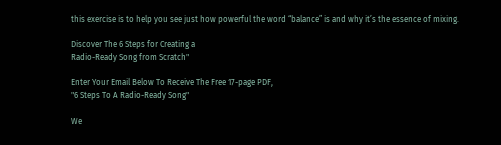this exercise is to help you see just how powerful the word “balance” is and why it’s the essence of mixing.

Discover The 6 Steps for Creating a
Radio-Ready Song from Scratch"

Enter Your Email Below To Receive The Free 17-page PDF,
"6 Steps To A Radio-Ready Song"

We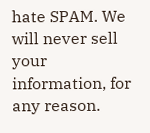hate SPAM. We will never sell your information, for any reason.